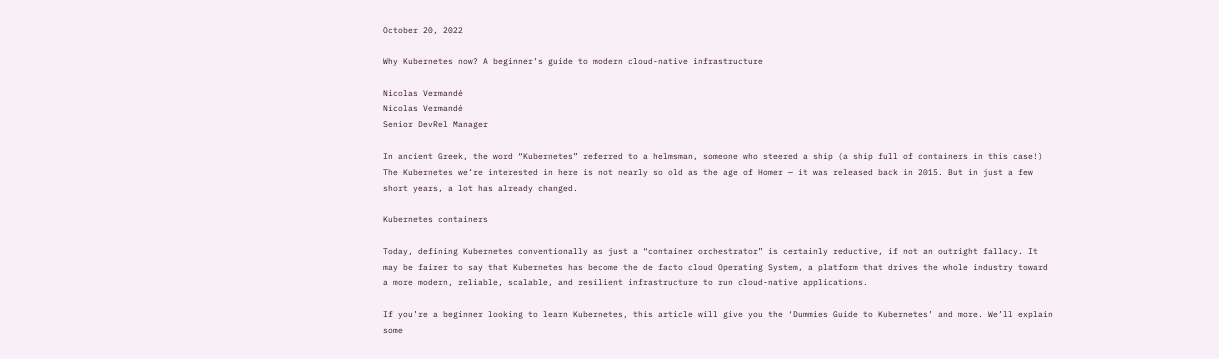October 20, 2022

Why Kubernetes now? A beginner’s guide to modern cloud-native infrastructure

Nicolas Vermandé
Nicolas Vermandé
Senior DevRel Manager

In ancient Greek, the word “Kubernetes” referred to a helmsman, someone who steered a ship (a ship full of containers in this case!) The Kubernetes we’re interested in here is not nearly so old as the age of Homer — it was released back in 2015. But in just a few short years, a lot has already changed.

Kubernetes containers

Today, defining Kubernetes conventionally as just a “container orchestrator” is certainly reductive, if not an outright fallacy. It may be fairer to say that Kubernetes has become the de facto cloud Operating System, a platform that drives the whole industry toward a more modern, reliable, scalable, and resilient infrastructure to run cloud-native applications.

If you’re a beginner looking to learn Kubernetes, this article will give you the ‘Dummies Guide to Kubernetes’ and more. We’ll explain some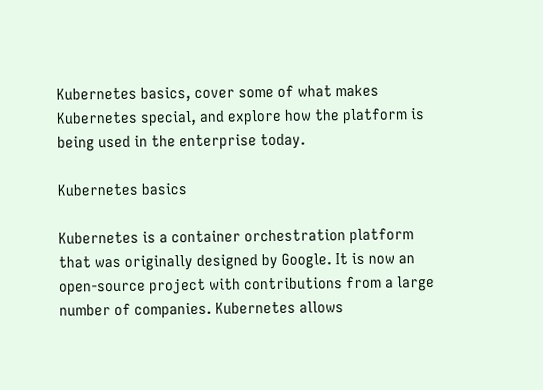Kubernetes basics, cover some of what makes Kubernetes special, and explore how the platform is being used in the enterprise today.

Kubernetes basics

Kubernetes is a container orchestration platform that was originally designed by Google. It is now an open-source project with contributions from a large number of companies. Kubernetes allows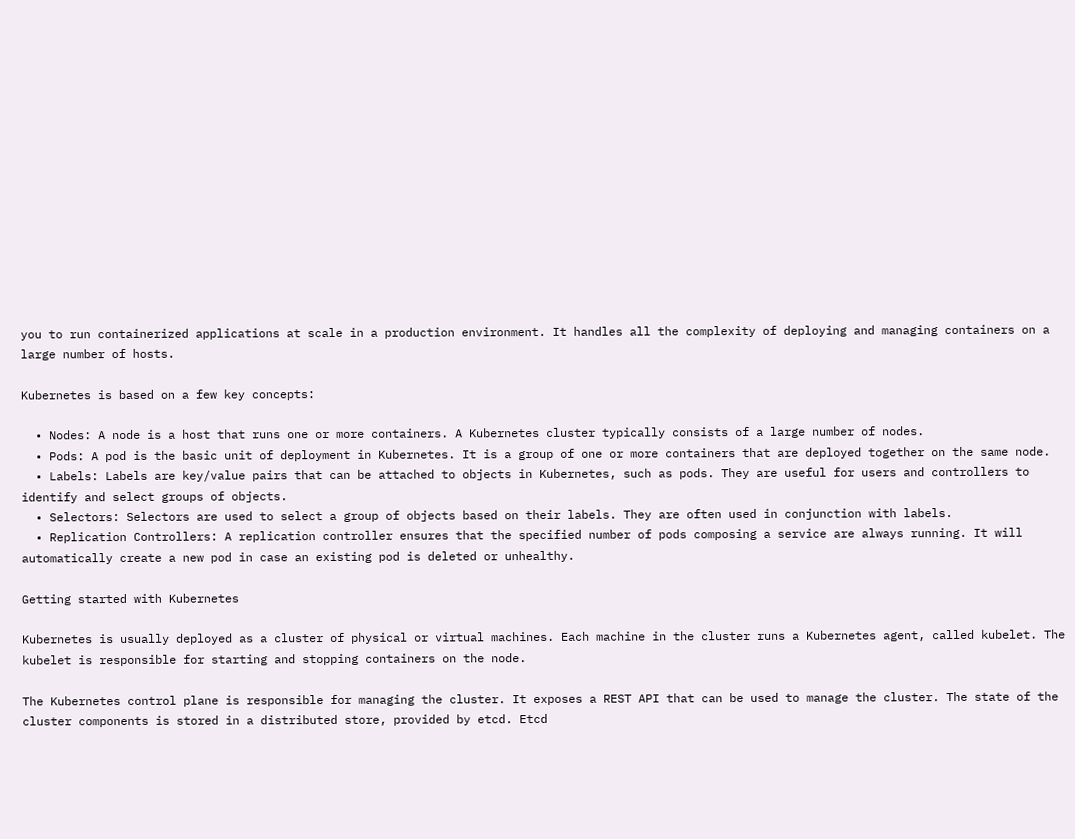you to run containerized applications at scale in a production environment. It handles all the complexity of deploying and managing containers on a large number of hosts.

Kubernetes is based on a few key concepts:

  • Nodes: A node is a host that runs one or more containers. A Kubernetes cluster typically consists of a large number of nodes.
  • Pods: A pod is the basic unit of deployment in Kubernetes. It is a group of one or more containers that are deployed together on the same node.
  • Labels: Labels are key/value pairs that can be attached to objects in Kubernetes, such as pods. They are useful for users and controllers to identify and select groups of objects.
  • Selectors: Selectors are used to select a group of objects based on their labels. They are often used in conjunction with labels.
  • Replication Controllers: A replication controller ensures that the specified number of pods composing a service are always running. It will automatically create a new pod in case an existing pod is deleted or unhealthy.

Getting started with Kubernetes

Kubernetes is usually deployed as a cluster of physical or virtual machines. Each machine in the cluster runs a Kubernetes agent, called kubelet. The kubelet is responsible for starting and stopping containers on the node.

The Kubernetes control plane is responsible for managing the cluster. It exposes a REST API that can be used to manage the cluster. The state of the cluster components is stored in a distributed store, provided by etcd. Etcd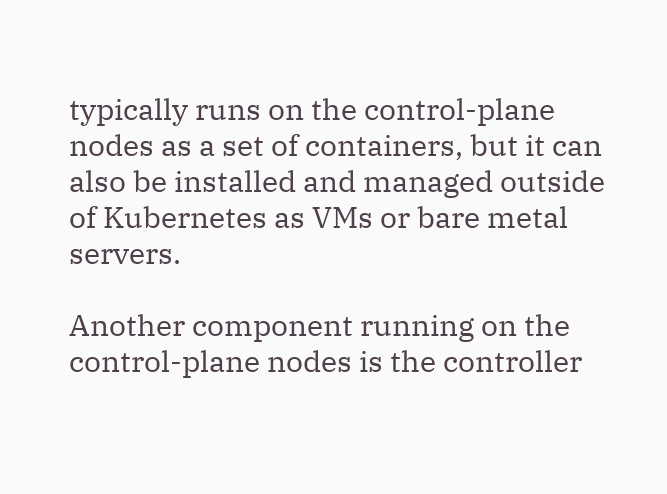typically runs on the control-plane nodes as a set of containers, but it can also be installed and managed outside of Kubernetes as VMs or bare metal servers.

Another component running on the control-plane nodes is the controller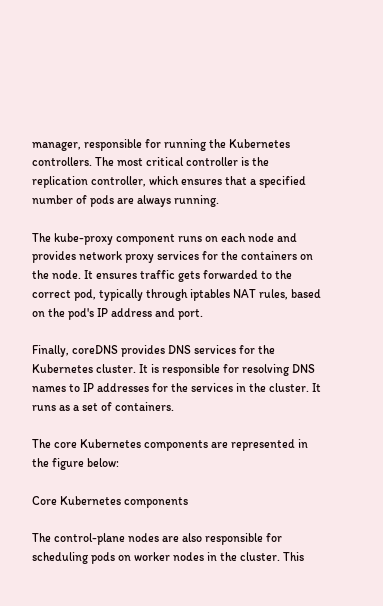manager, responsible for running the Kubernetes controllers. The most critical controller is the replication controller, which ensures that a specified number of pods are always running.

The kube-proxy component runs on each node and provides network proxy services for the containers on the node. It ensures traffic gets forwarded to the correct pod, typically through iptables NAT rules, based on the pod's IP address and port.

Finally, coreDNS provides DNS services for the Kubernetes cluster. It is responsible for resolving DNS names to IP addresses for the services in the cluster. It runs as a set of containers.

The core Kubernetes components are represented in the figure below:

Core Kubernetes components

The control-plane nodes are also responsible for scheduling pods on worker nodes in the cluster. This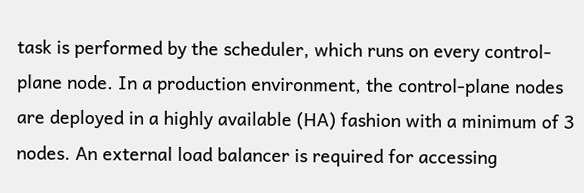task is performed by the scheduler, which runs on every control-plane node. In a production environment, the control-plane nodes are deployed in a highly available (HA) fashion with a minimum of 3 nodes. An external load balancer is required for accessing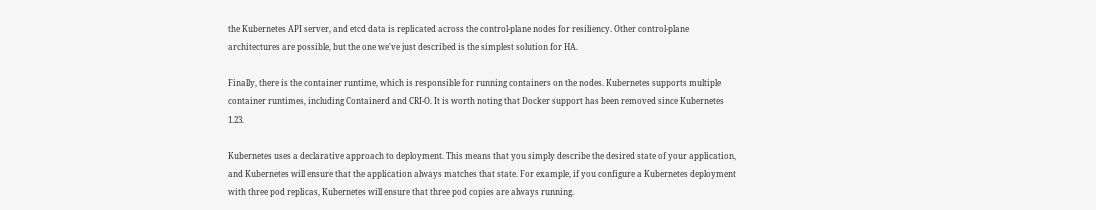the Kubernetes API server, and etcd data is replicated across the control-plane nodes for resiliency. Other control-plane architectures are possible, but the one we've just described is the simplest solution for HA.

Finally, there is the container runtime, which is responsible for running containers on the nodes. Kubernetes supports multiple container runtimes, including Containerd and CRI-O. It is worth noting that Docker support has been removed since Kubernetes 1.23.

Kubernetes uses a declarative approach to deployment. This means that you simply describe the desired state of your application, and Kubernetes will ensure that the application always matches that state. For example, if you configure a Kubernetes deployment with three pod replicas, Kubernetes will ensure that three pod copies are always running.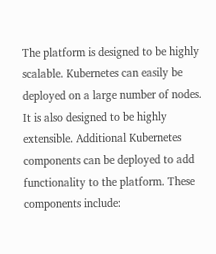The platform is designed to be highly scalable. Kubernetes can easily be deployed on a large number of nodes. It is also designed to be highly extensible. Additional Kubernetes components can be deployed to add functionality to the platform. These components include: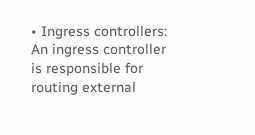• Ingress controllers: An ingress controller is responsible for routing external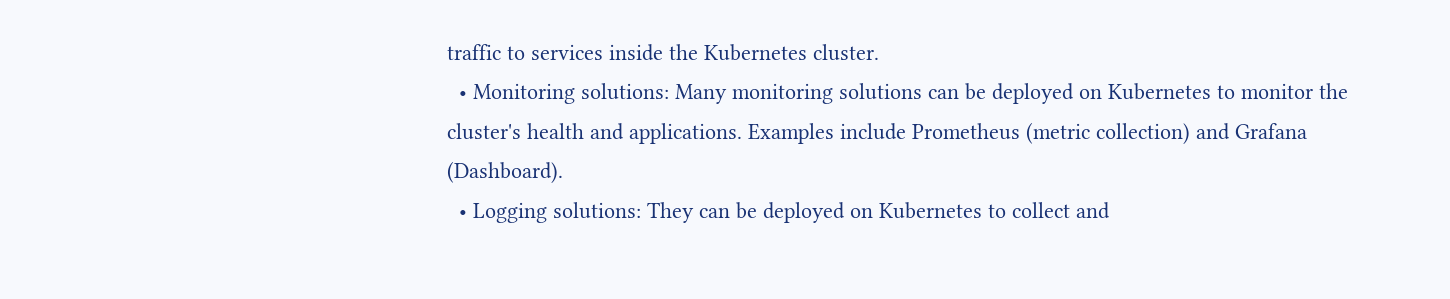traffic to services inside the Kubernetes cluster.
  • Monitoring solutions: Many monitoring solutions can be deployed on Kubernetes to monitor the cluster's health and applications. Examples include Prometheus (metric collection) and Grafana (Dashboard).
  • Logging solutions: They can be deployed on Kubernetes to collect and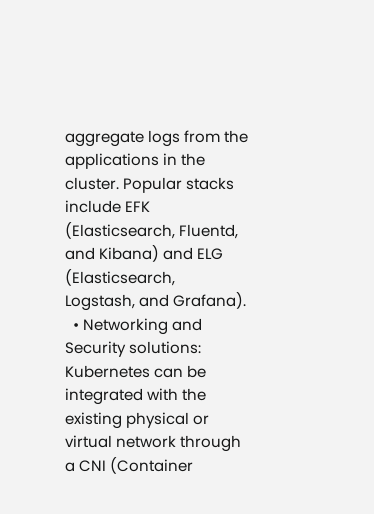aggregate logs from the applications in the cluster. Popular stacks include EFK (Elasticsearch, Fluentd, and Kibana) and ELG (Elasticsearch, Logstash, and Grafana).
  • Networking and Security solutions: Kubernetes can be integrated with the existing physical or virtual network through a CNI (Container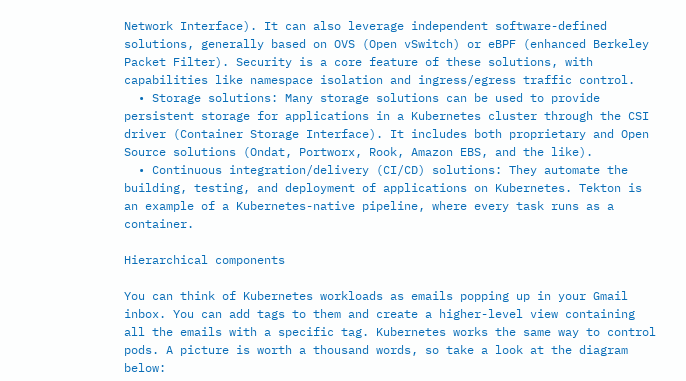Network Interface). It can also leverage independent software-defined solutions, generally based on OVS (Open vSwitch) or eBPF (enhanced Berkeley Packet Filter). Security is a core feature of these solutions, with capabilities like namespace isolation and ingress/egress traffic control.
  • Storage solutions: Many storage solutions can be used to provide persistent storage for applications in a Kubernetes cluster through the CSI driver (Container Storage Interface). It includes both proprietary and Open Source solutions (Ondat, Portworx, Rook, Amazon EBS, and the like).
  • Continuous integration/delivery (CI/CD) solutions: They automate the building, testing, and deployment of applications on Kubernetes. Tekton is an example of a Kubernetes-native pipeline, where every task runs as a container.

Hierarchical components

You can think of Kubernetes workloads as emails popping up in your Gmail inbox. You can add tags to them and create a higher-level view containing all the emails with a specific tag. Kubernetes works the same way to control pods. A picture is worth a thousand words, so take a look at the diagram below: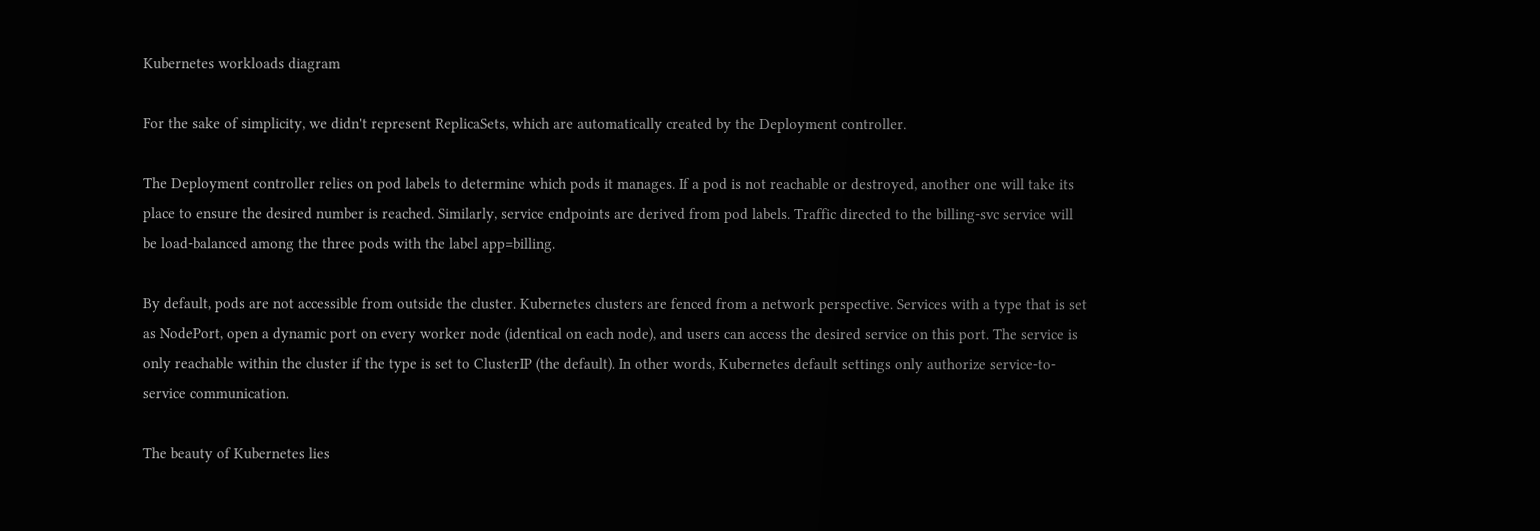Kubernetes workloads diagram

For the sake of simplicity, we didn't represent ReplicaSets, which are automatically created by the Deployment controller.

The Deployment controller relies on pod labels to determine which pods it manages. If a pod is not reachable or destroyed, another one will take its place to ensure the desired number is reached. Similarly, service endpoints are derived from pod labels. Traffic directed to the billing-svc service will be load-balanced among the three pods with the label app=billing.

By default, pods are not accessible from outside the cluster. Kubernetes clusters are fenced from a network perspective. Services with a type that is set as NodePort, open a dynamic port on every worker node (identical on each node), and users can access the desired service on this port. The service is only reachable within the cluster if the type is set to ClusterIP (the default). In other words, Kubernetes default settings only authorize service-to-service communication.

The beauty of Kubernetes lies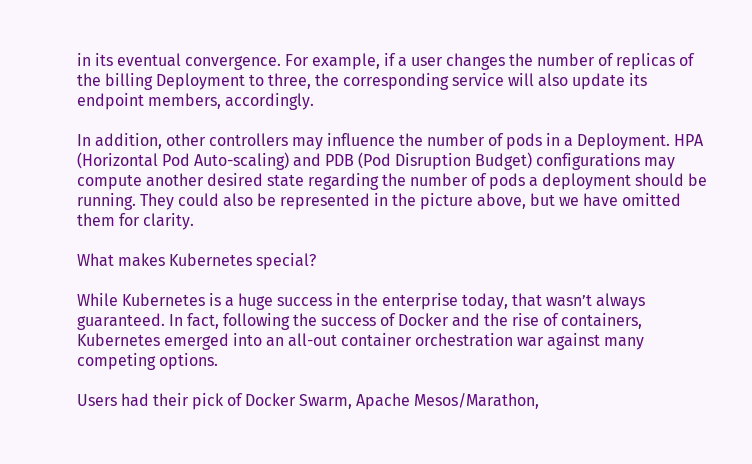in its eventual convergence. For example, if a user changes the number of replicas of the billing Deployment to three, the corresponding service will also update its endpoint members, accordingly.

In addition, other controllers may influence the number of pods in a Deployment. HPA (Horizontal Pod Auto-scaling) and PDB (Pod Disruption Budget) configurations may compute another desired state regarding the number of pods a deployment should be running. They could also be represented in the picture above, but we have omitted them for clarity.

What makes Kubernetes special?

While Kubernetes is a huge success in the enterprise today, that wasn’t always guaranteed. In fact, following the success of Docker and the rise of containers, Kubernetes emerged into an all-out container orchestration war against many competing options.

Users had their pick of Docker Swarm, Apache Mesos/Marathon,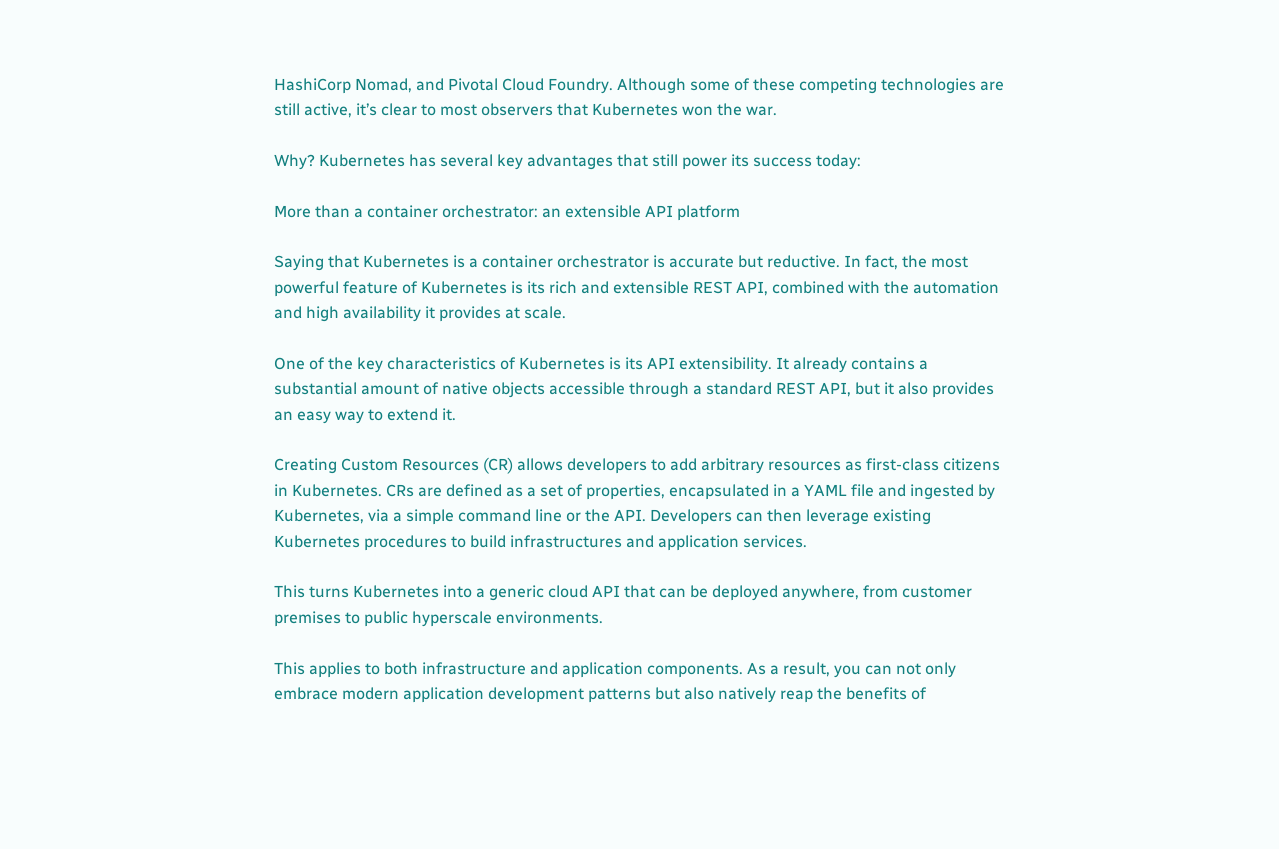HashiCorp Nomad, and Pivotal Cloud Foundry. Although some of these competing technologies are still active, it’s clear to most observers that Kubernetes won the war.

Why? Kubernetes has several key advantages that still power its success today:

More than a container orchestrator: an extensible API platform

Saying that Kubernetes is a container orchestrator is accurate but reductive. In fact, the most powerful feature of Kubernetes is its rich and extensible REST API, combined with the automation and high availability it provides at scale.

One of the key characteristics of Kubernetes is its API extensibility. It already contains a substantial amount of native objects accessible through a standard REST API, but it also provides an easy way to extend it.

Creating Custom Resources (CR) allows developers to add arbitrary resources as first-class citizens in Kubernetes. CRs are defined as a set of properties, encapsulated in a YAML file and ingested by Kubernetes, via a simple command line or the API. Developers can then leverage existing Kubernetes procedures to build infrastructures and application services.

This turns Kubernetes into a generic cloud API that can be deployed anywhere, from customer premises to public hyperscale environments.

This applies to both infrastructure and application components. As a result, you can not only embrace modern application development patterns but also natively reap the benefits of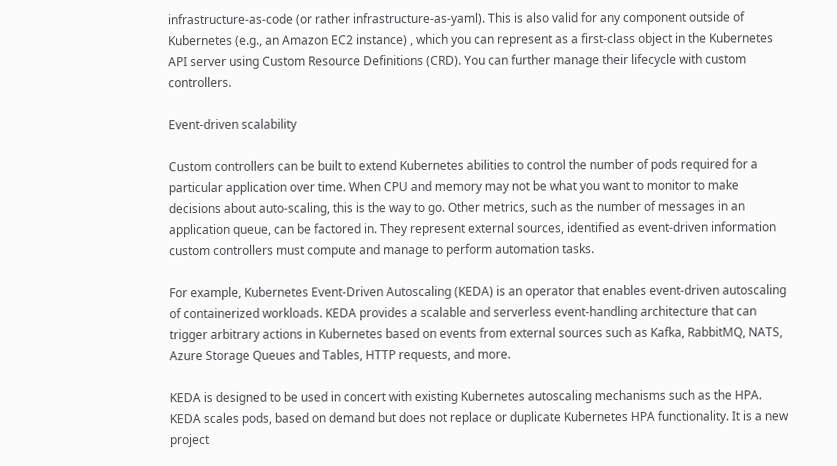infrastructure-as-code (or rather infrastructure-as-yaml). This is also valid for any component outside of Kubernetes (e.g., an Amazon EC2 instance) , which you can represent as a first-class object in the Kubernetes API server using Custom Resource Definitions (CRD). You can further manage their lifecycle with custom controllers.

Event-driven scalability

Custom controllers can be built to extend Kubernetes abilities to control the number of pods required for a particular application over time. When CPU and memory may not be what you want to monitor to make decisions about auto-scaling, this is the way to go. Other metrics, such as the number of messages in an application queue, can be factored in. They represent external sources, identified as event-driven information custom controllers must compute and manage to perform automation tasks.

For example, Kubernetes Event-Driven Autoscaling (KEDA) is an operator that enables event-driven autoscaling of containerized workloads. KEDA provides a scalable and serverless event-handling architecture that can trigger arbitrary actions in Kubernetes based on events from external sources such as Kafka, RabbitMQ, NATS, Azure Storage Queues and Tables, HTTP requests, and more.

KEDA is designed to be used in concert with existing Kubernetes autoscaling mechanisms such as the HPA. KEDA scales pods, based on demand but does not replace or duplicate Kubernetes HPA functionality. It is a new project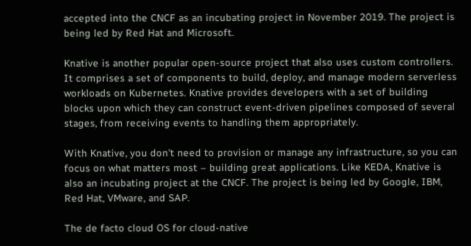accepted into the CNCF as an incubating project in November 2019. The project is being led by Red Hat and Microsoft.

Knative is another popular open-source project that also uses custom controllers. It comprises a set of components to build, deploy, and manage modern serverless workloads on Kubernetes. Knative provides developers with a set of building blocks upon which they can construct event-driven pipelines composed of several stages, from receiving events to handling them appropriately.

With Knative, you don't need to provision or manage any infrastructure, so you can focus on what matters most – building great applications. Like KEDA, Knative is also an incubating project at the CNCF. The project is being led by Google, IBM, Red Hat, VMware, and SAP.

The de facto cloud OS for cloud-native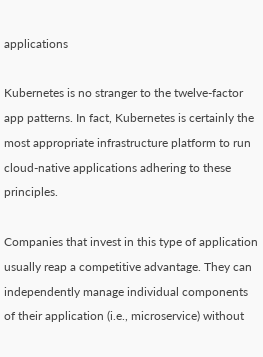applications

Kubernetes is no stranger to the twelve-factor app patterns. In fact, Kubernetes is certainly the most appropriate infrastructure platform to run cloud-native applications adhering to these principles.

Companies that invest in this type of application usually reap a competitive advantage. They can independently manage individual components of their application (i.e., microservice) without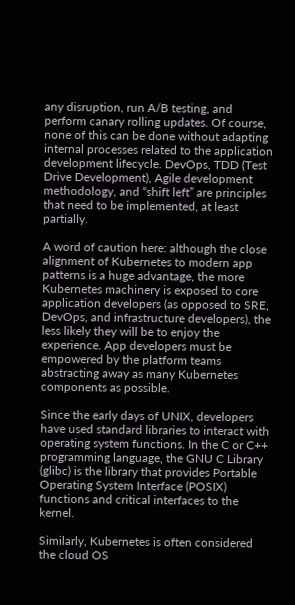any disruption, run A/B testing, and perform canary rolling updates. Of course, none of this can be done without adapting internal processes related to the application development lifecycle. DevOps, TDD (Test Drive Development), Agile development methodology, and “shift left” are principles that need to be implemented, at least partially.

A word of caution here: although the close alignment of Kubernetes to modern app patterns is a huge advantage, the more Kubernetes machinery is exposed to core application developers (as opposed to SRE, DevOps, and infrastructure developers), the less likely they will be to enjoy the experience. App developers must be empowered by the platform teams abstracting away as many Kubernetes components as possible.

Since the early days of UNIX, developers have used standard libraries to interact with operating system functions. In the C or C++ programming language, the GNU C Library (glibc) is the library that provides Portable Operating System Interface (POSIX) functions and critical interfaces to the kernel.

Similarly, Kubernetes is often considered the cloud OS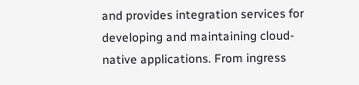and provides integration services for developing and maintaining cloud-native applications. From ingress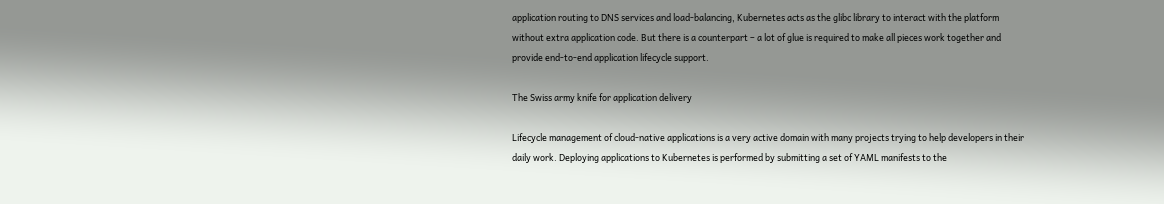application routing to DNS services and load-balancing, Kubernetes acts as the glibc library to interact with the platform without extra application code. But there is a counterpart – a lot of glue is required to make all pieces work together and provide end-to-end application lifecycle support.

The Swiss army knife for application delivery

Lifecycle management of cloud-native applications is a very active domain with many projects trying to help developers in their daily work. Deploying applications to Kubernetes is performed by submitting a set of YAML manifests to the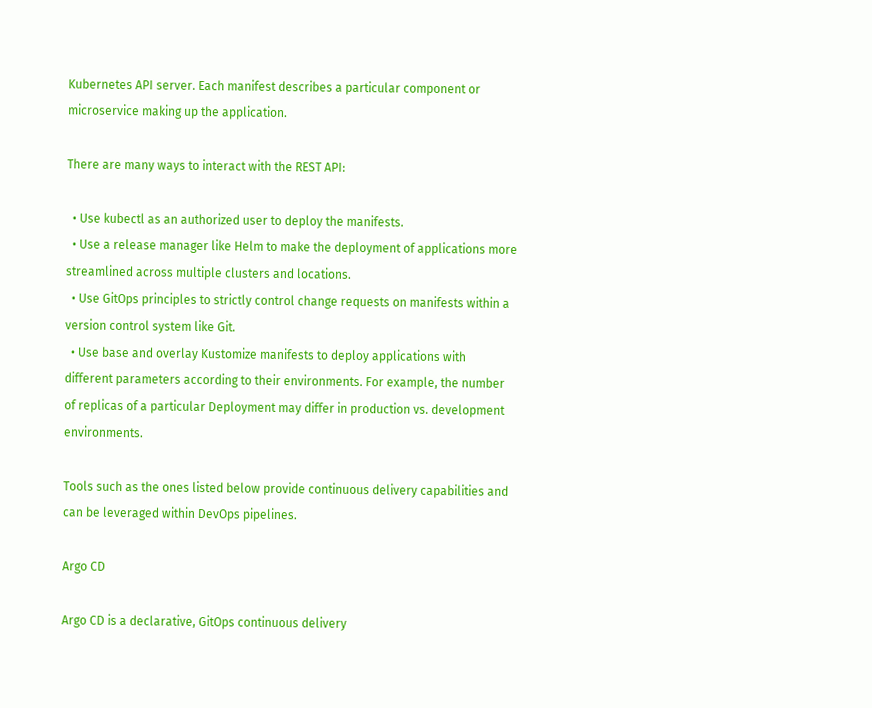Kubernetes API server. Each manifest describes a particular component or microservice making up the application.

There are many ways to interact with the REST API:

  • Use kubectl as an authorized user to deploy the manifests.
  • Use a release manager like Helm to make the deployment of applications more streamlined across multiple clusters and locations.
  • Use GitOps principles to strictly control change requests on manifests within a version control system like Git.
  • Use base and overlay Kustomize manifests to deploy applications with different parameters according to their environments. For example, the number of replicas of a particular Deployment may differ in production vs. development environments.

Tools such as the ones listed below provide continuous delivery capabilities and can be leveraged within DevOps pipelines.

Argo CD

Argo CD is a declarative, GitOps continuous delivery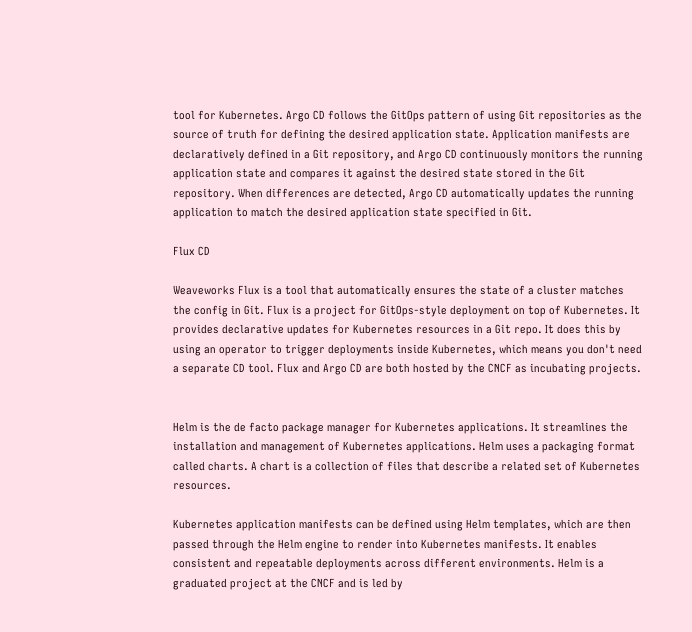tool for Kubernetes. Argo CD follows the GitOps pattern of using Git repositories as the source of truth for defining the desired application state. Application manifests are declaratively defined in a Git repository, and Argo CD continuously monitors the running application state and compares it against the desired state stored in the Git repository. When differences are detected, Argo CD automatically updates the running application to match the desired application state specified in Git.

Flux CD

Weaveworks Flux is a tool that automatically ensures the state of a cluster matches the config in Git. Flux is a project for GitOps-style deployment on top of Kubernetes. It provides declarative updates for Kubernetes resources in a Git repo. It does this by using an operator to trigger deployments inside Kubernetes, which means you don't need a separate CD tool. Flux and Argo CD are both hosted by the CNCF as incubating projects.


Helm is the de facto package manager for Kubernetes applications. It streamlines the installation and management of Kubernetes applications. Helm uses a packaging format called charts. A chart is a collection of files that describe a related set of Kubernetes resources.

Kubernetes application manifests can be defined using Helm templates, which are then passed through the Helm engine to render into Kubernetes manifests. It enables consistent and repeatable deployments across different environments. Helm is a graduated project at the CNCF and is led by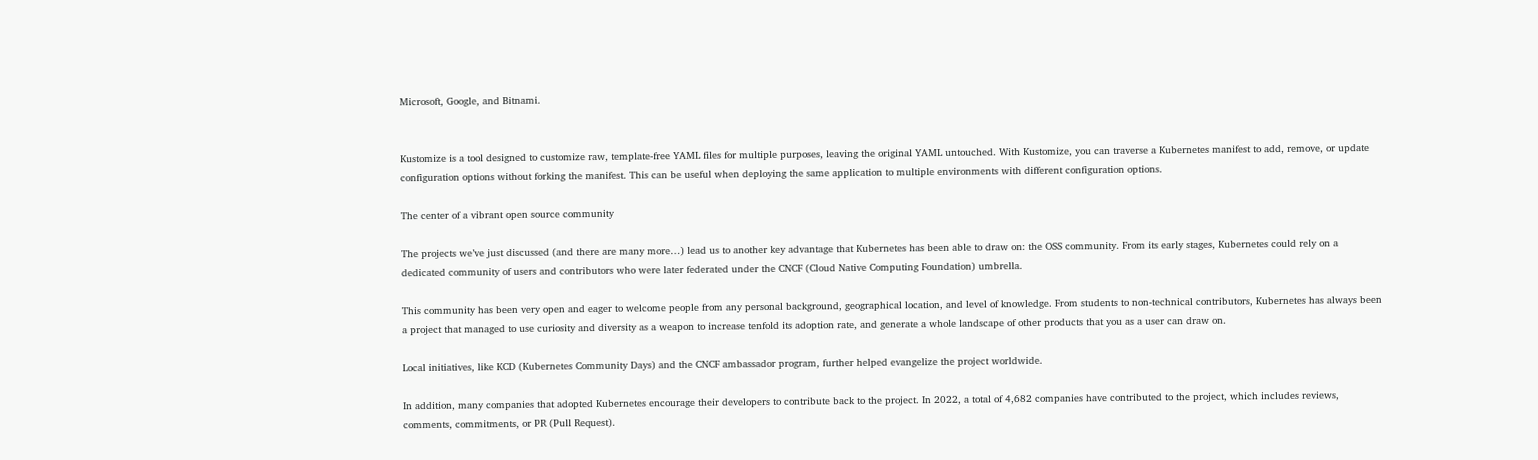Microsoft, Google, and Bitnami.


Kustomize is a tool designed to customize raw, template-free YAML files for multiple purposes, leaving the original YAML untouched. With Kustomize, you can traverse a Kubernetes manifest to add, remove, or update configuration options without forking the manifest. This can be useful when deploying the same application to multiple environments with different configuration options.

The center of a vibrant open source community

The projects we’ve just discussed (and there are many more…) lead us to another key advantage that Kubernetes has been able to draw on: the OSS community. From its early stages, Kubernetes could rely on a dedicated community of users and contributors who were later federated under the CNCF (Cloud Native Computing Foundation) umbrella.

This community has been very open and eager to welcome people from any personal background, geographical location, and level of knowledge. From students to non-technical contributors, Kubernetes has always been a project that managed to use curiosity and diversity as a weapon to increase tenfold its adoption rate, and generate a whole landscape of other products that you as a user can draw on.

Local initiatives, like KCD (Kubernetes Community Days) and the CNCF ambassador program, further helped evangelize the project worldwide.

In addition, many companies that adopted Kubernetes encourage their developers to contribute back to the project. In 2022, a total of 4,682 companies have contributed to the project, which includes reviews, comments, commitments, or PR (Pull Request).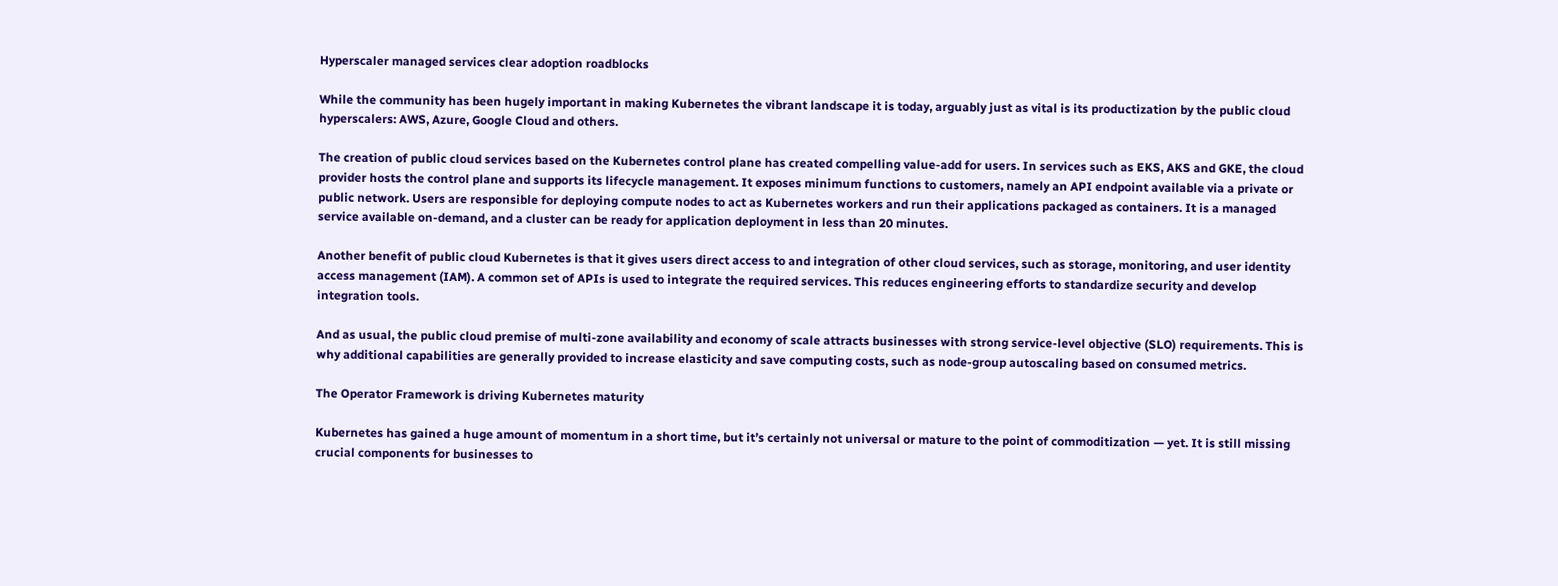Hyperscaler managed services clear adoption roadblocks

While the community has been hugely important in making Kubernetes the vibrant landscape it is today, arguably just as vital is its productization by the public cloud hyperscalers: AWS, Azure, Google Cloud and others.

The creation of public cloud services based on the Kubernetes control plane has created compelling value-add for users. In services such as EKS, AKS and GKE, the cloud provider hosts the control plane and supports its lifecycle management. It exposes minimum functions to customers, namely an API endpoint available via a private or public network. Users are responsible for deploying compute nodes to act as Kubernetes workers and run their applications packaged as containers. It is a managed service available on-demand, and a cluster can be ready for application deployment in less than 20 minutes.

Another benefit of public cloud Kubernetes is that it gives users direct access to and integration of other cloud services, such as storage, monitoring, and user identity access management (IAM). A common set of APIs is used to integrate the required services. This reduces engineering efforts to standardize security and develop integration tools.

And as usual, the public cloud premise of multi-zone availability and economy of scale attracts businesses with strong service-level objective (SLO) requirements. This is why additional capabilities are generally provided to increase elasticity and save computing costs, such as node-group autoscaling based on consumed metrics.

The Operator Framework is driving Kubernetes maturity

Kubernetes has gained a huge amount of momentum in a short time, but it’s certainly not universal or mature to the point of commoditization — yet. It is still missing crucial components for businesses to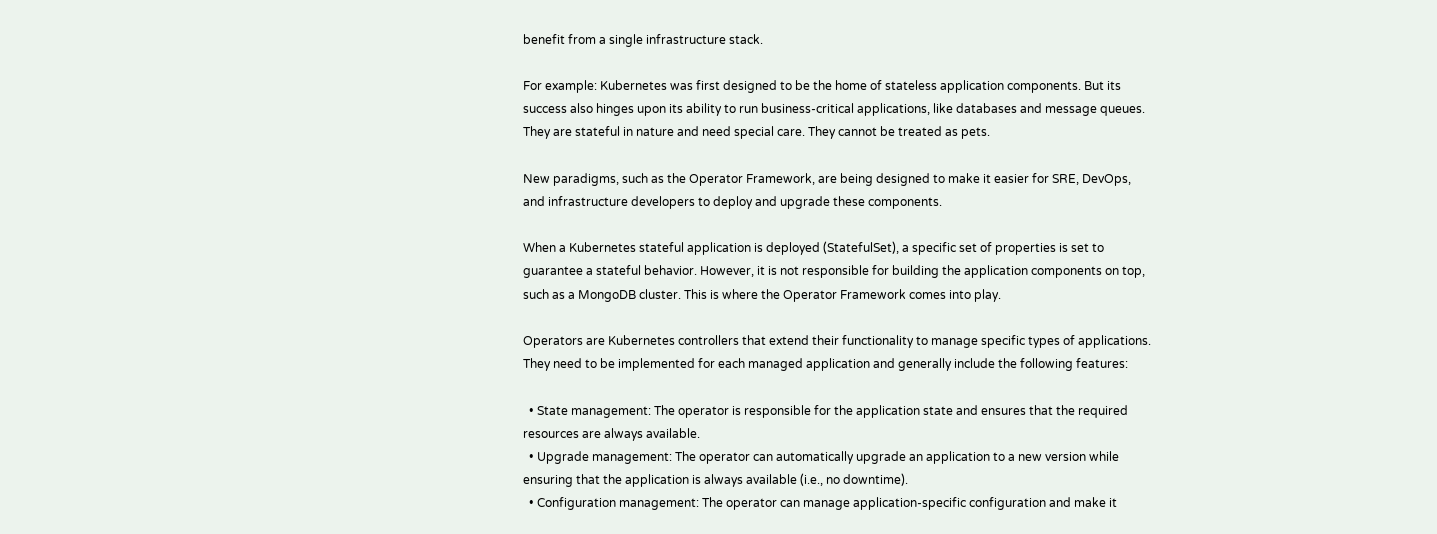benefit from a single infrastructure stack.

For example: Kubernetes was first designed to be the home of stateless application components. But its success also hinges upon its ability to run business-critical applications, like databases and message queues. They are stateful in nature and need special care. They cannot be treated as pets.

New paradigms, such as the Operator Framework, are being designed to make it easier for SRE, DevOps, and infrastructure developers to deploy and upgrade these components.

When a Kubernetes stateful application is deployed (StatefulSet), a specific set of properties is set to guarantee a stateful behavior. However, it is not responsible for building the application components on top, such as a MongoDB cluster. This is where the Operator Framework comes into play.

Operators are Kubernetes controllers that extend their functionality to manage specific types of applications. They need to be implemented for each managed application and generally include the following features:

  • State management: The operator is responsible for the application state and ensures that the required resources are always available.
  • Upgrade management: The operator can automatically upgrade an application to a new version while ensuring that the application is always available (i.e., no downtime).
  • Configuration management: The operator can manage application-specific configuration and make it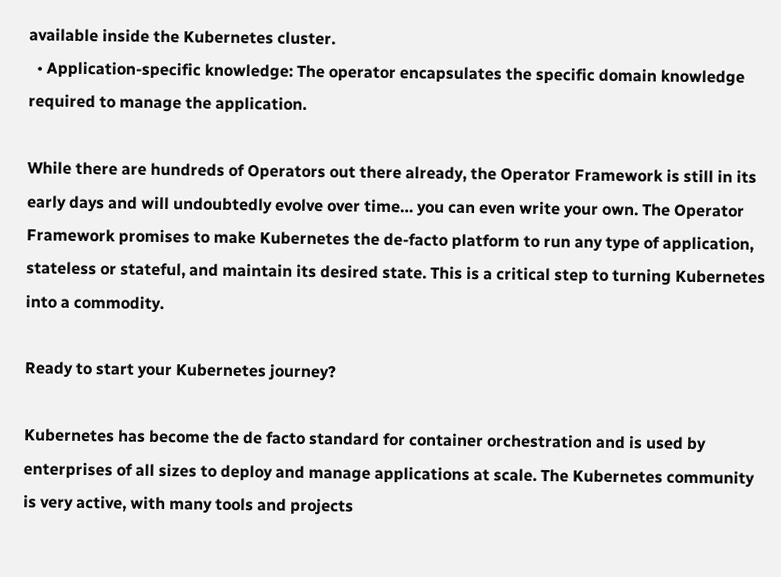available inside the Kubernetes cluster.
  • Application-specific knowledge: The operator encapsulates the specific domain knowledge required to manage the application.

While there are hundreds of Operators out there already, the Operator Framework is still in its early days and will undoubtedly evolve over time… you can even write your own. The Operator Framework promises to make Kubernetes the de-facto platform to run any type of application, stateless or stateful, and maintain its desired state. This is a critical step to turning Kubernetes into a commodity.

Ready to start your Kubernetes journey?

Kubernetes has become the de facto standard for container orchestration and is used by enterprises of all sizes to deploy and manage applications at scale. The Kubernetes community is very active, with many tools and projects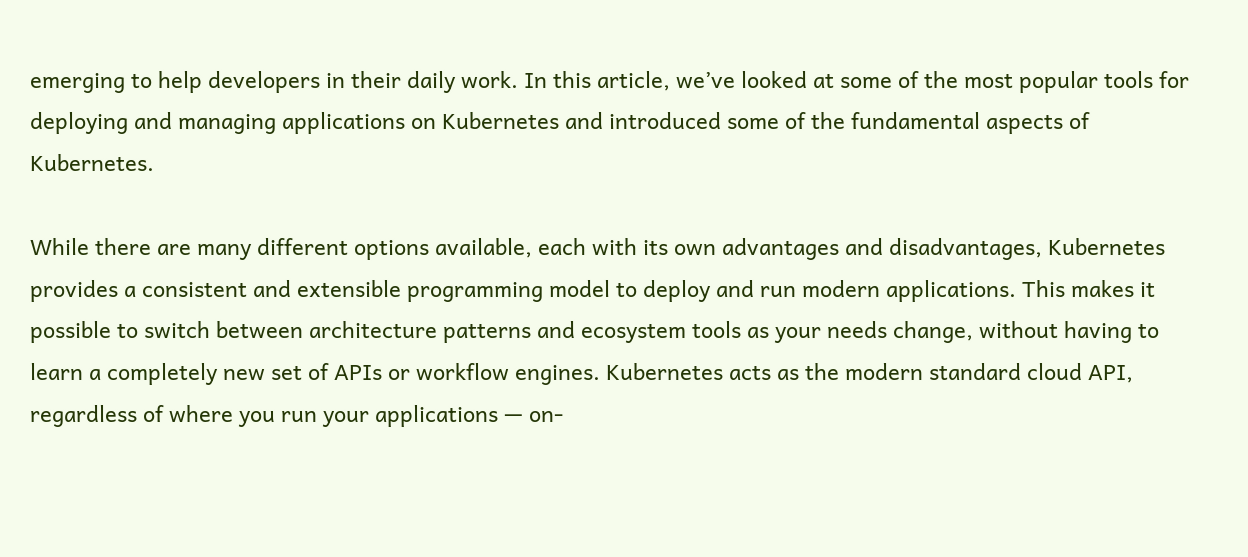emerging to help developers in their daily work. In this article, we’ve looked at some of the most popular tools for deploying and managing applications on Kubernetes and introduced some of the fundamental aspects of Kubernetes.

While there are many different options available, each with its own advantages and disadvantages, Kubernetes provides a consistent and extensible programming model to deploy and run modern applications. This makes it possible to switch between architecture patterns and ecosystem tools as your needs change, without having to learn a completely new set of APIs or workflow engines. Kubernetes acts as the modern standard cloud API, regardless of where you run your applications — on-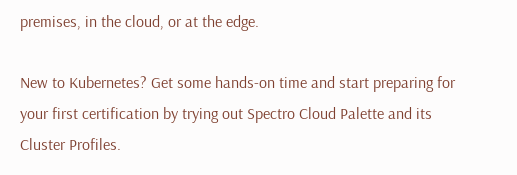premises, in the cloud, or at the edge.

New to Kubernetes? Get some hands-on time and start preparing for your first certification by trying out Spectro Cloud Palette and its Cluster Profiles.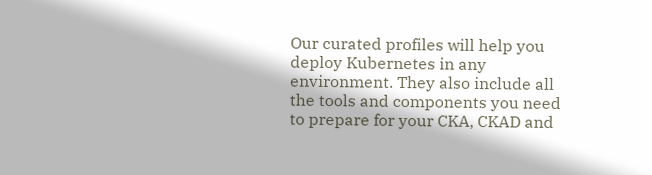Our curated profiles will help you deploy Kubernetes in any environment. They also include all the tools and components you need to prepare for your CKA, CKAD and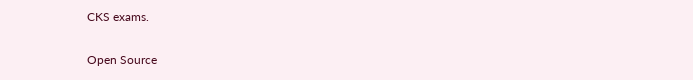CKS exams.

Open Source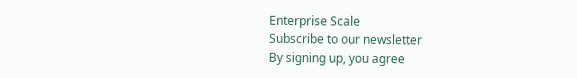Enterprise Scale
Subscribe to our newsletter
By signing up, you agree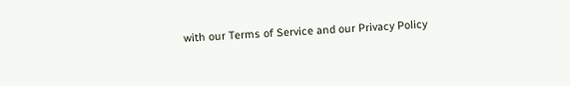with our Terms of Service and our Privacy Policy